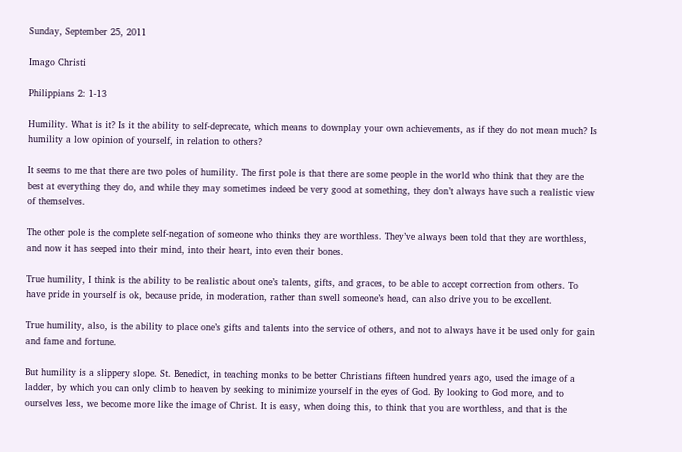Sunday, September 25, 2011

Imago Christi

Philippians 2: 1-13

Humility. What is it? Is it the ability to self-deprecate, which means to downplay your own achievements, as if they do not mean much? Is humility a low opinion of yourself, in relation to others?

It seems to me that there are two poles of humility. The first pole is that there are some people in the world who think that they are the best at everything they do, and while they may sometimes indeed be very good at something, they don’t always have such a realistic view of themselves.

The other pole is the complete self-negation of someone who thinks they are worthless. They’ve always been told that they are worthless, and now it has seeped into their mind, into their heart, into even their bones.

True humility, I think is the ability to be realistic about one’s talents, gifts, and graces, to be able to accept correction from others. To have pride in yourself is ok, because pride, in moderation, rather than swell someone’s head, can also drive you to be excellent.

True humility, also, is the ability to place one’s gifts and talents into the service of others, and not to always have it be used only for gain and fame and fortune.

But humility is a slippery slope. St. Benedict, in teaching monks to be better Christians fifteen hundred years ago, used the image of a ladder, by which you can only climb to heaven by seeking to minimize yourself in the eyes of God. By looking to God more, and to ourselves less, we become more like the image of Christ. It is easy, when doing this, to think that you are worthless, and that is the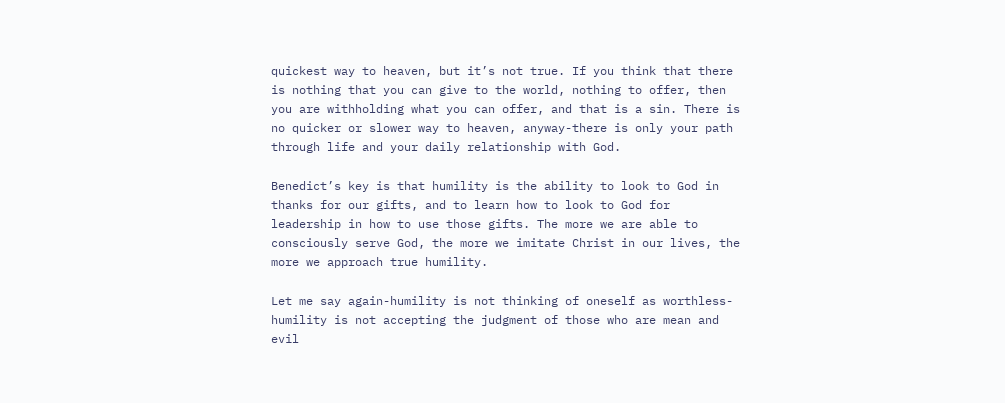quickest way to heaven, but it’s not true. If you think that there is nothing that you can give to the world, nothing to offer, then you are withholding what you can offer, and that is a sin. There is no quicker or slower way to heaven, anyway-there is only your path through life and your daily relationship with God.

Benedict’s key is that humility is the ability to look to God in thanks for our gifts, and to learn how to look to God for leadership in how to use those gifts. The more we are able to consciously serve God, the more we imitate Christ in our lives, the more we approach true humility.

Let me say again-humility is not thinking of oneself as worthless-humility is not accepting the judgment of those who are mean and evil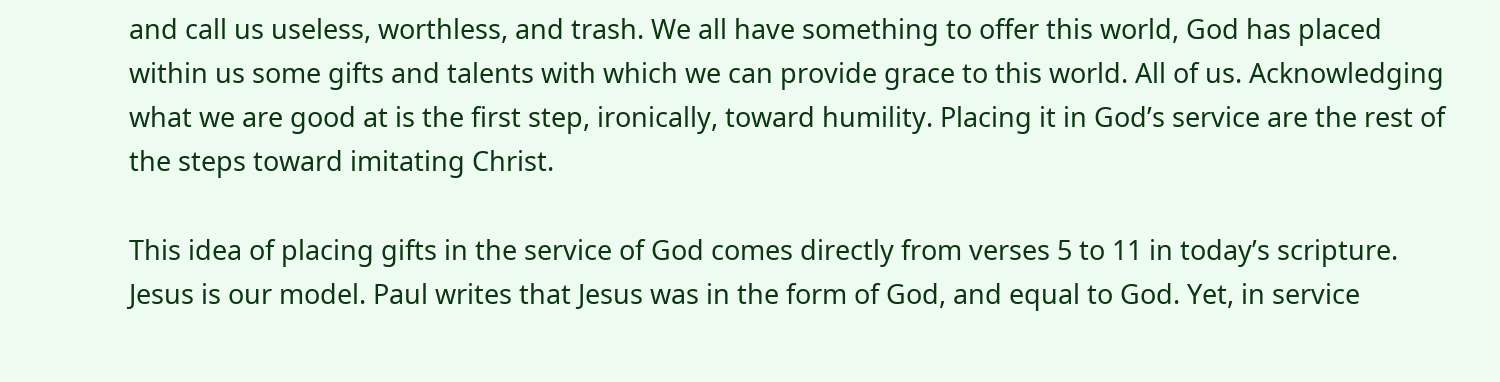and call us useless, worthless, and trash. We all have something to offer this world, God has placed within us some gifts and talents with which we can provide grace to this world. All of us. Acknowledging what we are good at is the first step, ironically, toward humility. Placing it in God’s service are the rest of the steps toward imitating Christ.

This idea of placing gifts in the service of God comes directly from verses 5 to 11 in today’s scripture. Jesus is our model. Paul writes that Jesus was in the form of God, and equal to God. Yet, in service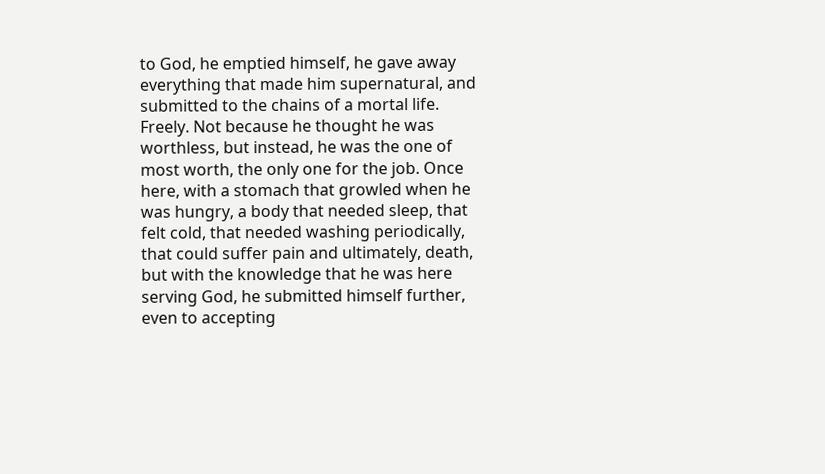to God, he emptied himself, he gave away everything that made him supernatural, and submitted to the chains of a mortal life. Freely. Not because he thought he was worthless, but instead, he was the one of most worth, the only one for the job. Once here, with a stomach that growled when he was hungry, a body that needed sleep, that felt cold, that needed washing periodically, that could suffer pain and ultimately, death, but with the knowledge that he was here serving God, he submitted himself further, even to accepting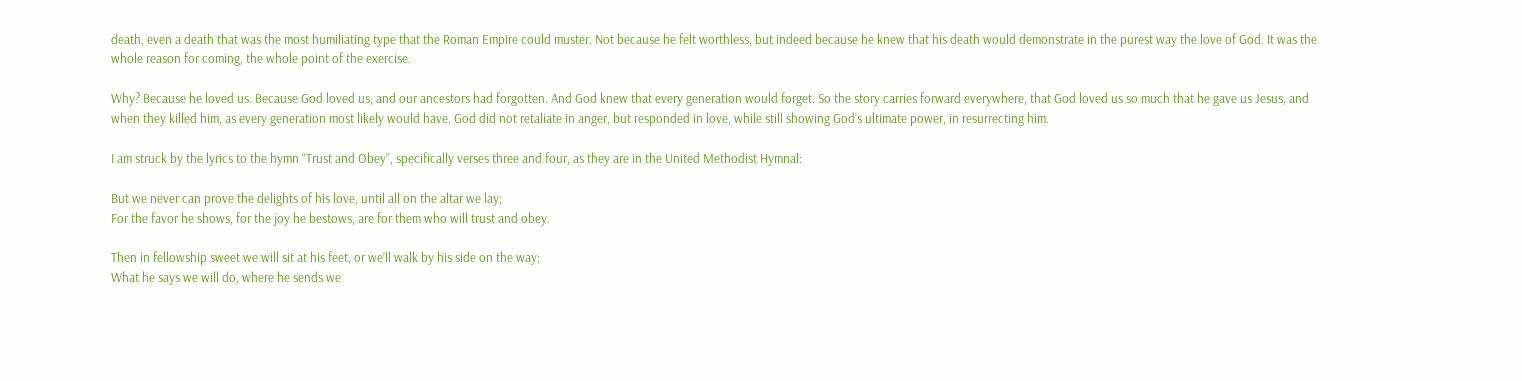death, even a death that was the most humiliating type that the Roman Empire could muster. Not because he felt worthless, but indeed because he knew that his death would demonstrate in the purest way the love of God. It was the whole reason for coming, the whole point of the exercise.

Why? Because he loved us. Because God loved us, and our ancestors had forgotten. And God knew that every generation would forget. So the story carries forward everywhere, that God loved us so much that he gave us Jesus, and when they killed him, as every generation most likely would have, God did not retaliate in anger, but responded in love, while still showing God’s ultimate power, in resurrecting him.

I am struck by the lyrics to the hymn “Trust and Obey”, specifically verses three and four, as they are in the United Methodist Hymnal:

But we never can prove the delights of his love, until all on the altar we lay;
For the favor he shows, for the joy he bestows, are for them who will trust and obey.

Then in fellowship sweet we will sit at his feet, or we’ll walk by his side on the way;
What he says we will do, where he sends we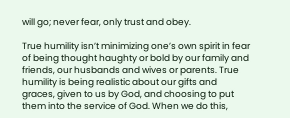will go; never fear, only trust and obey.

True humility isn’t minimizing one’s own spirit in fear of being thought haughty or bold by our family and friends, our husbands and wives or parents. True humility is being realistic about our gifts and graces, given to us by God, and choosing to put them into the service of God. When we do this,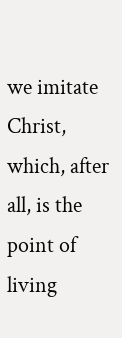we imitate Christ, which, after all, is the point of living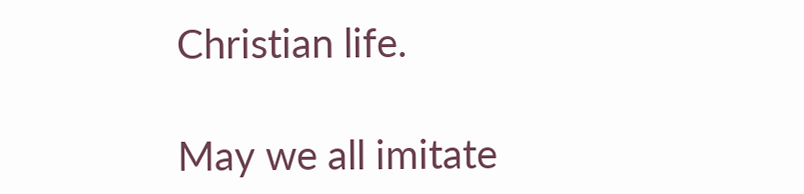Christian life.

May we all imitate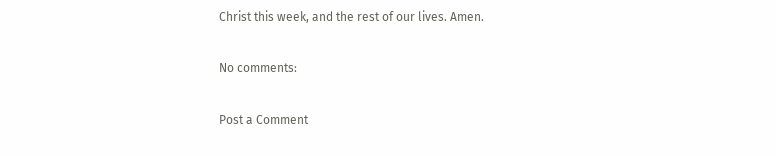Christ this week, and the rest of our lives. Amen.

No comments:

Post a Comment